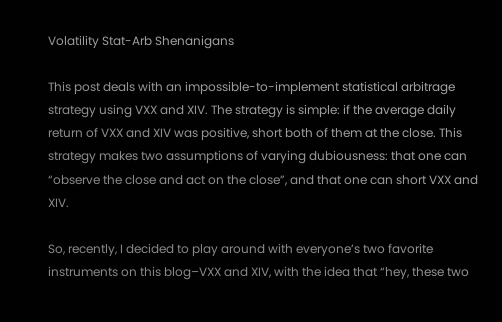Volatility Stat-Arb Shenanigans

This post deals with an impossible-to-implement statistical arbitrage strategy using VXX and XIV. The strategy is simple: if the average daily return of VXX and XIV was positive, short both of them at the close. This strategy makes two assumptions of varying dubiousness: that one can “observe the close and act on the close”, and that one can short VXX and XIV.

So, recently, I decided to play around with everyone’s two favorite instruments on this blog–VXX and XIV, with the idea that “hey, these two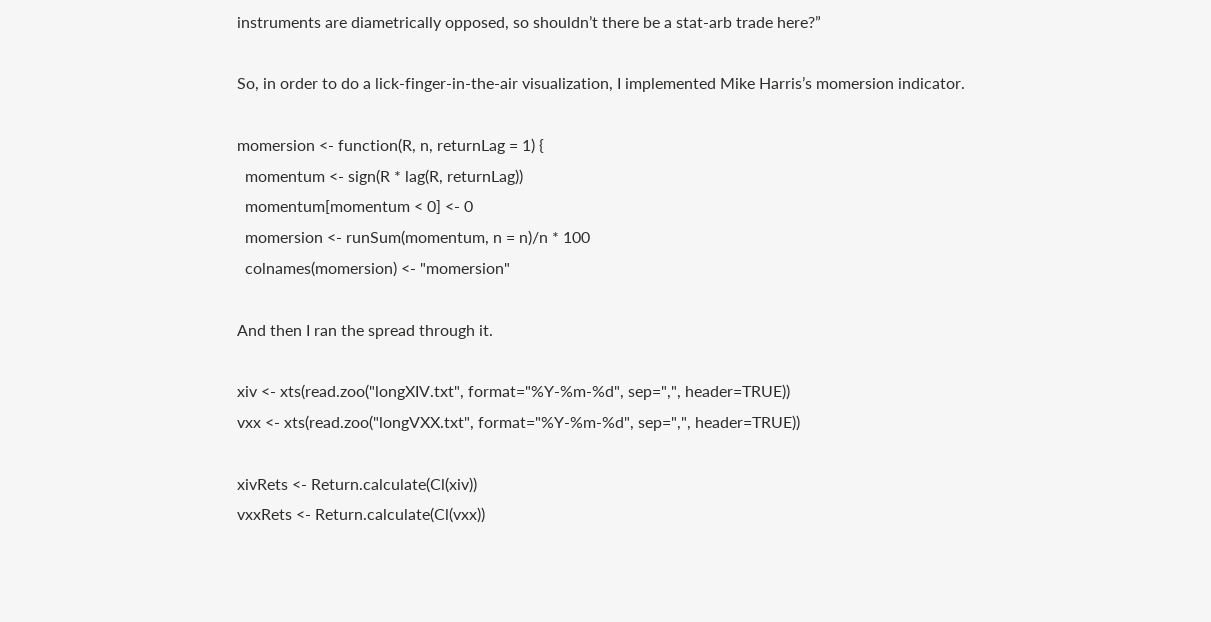instruments are diametrically opposed, so shouldn’t there be a stat-arb trade here?”

So, in order to do a lick-finger-in-the-air visualization, I implemented Mike Harris’s momersion indicator.

momersion <- function(R, n, returnLag = 1) {
  momentum <- sign(R * lag(R, returnLag))
  momentum[momentum < 0] <- 0
  momersion <- runSum(momentum, n = n)/n * 100
  colnames(momersion) <- "momersion"

And then I ran the spread through it.

xiv <- xts(read.zoo("longXIV.txt", format="%Y-%m-%d", sep=",", header=TRUE))
vxx <- xts(read.zoo("longVXX.txt", format="%Y-%m-%d", sep=",", header=TRUE))

xivRets <- Return.calculate(Cl(xiv))
vxxRets <- Return.calculate(Cl(vxx))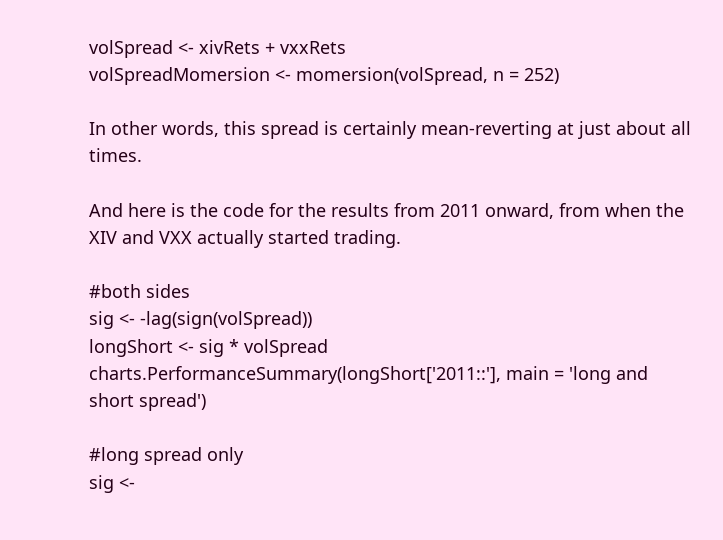volSpread <- xivRets + vxxRets
volSpreadMomersion <- momersion(volSpread, n = 252)

In other words, this spread is certainly mean-reverting at just about all times.

And here is the code for the results from 2011 onward, from when the XIV and VXX actually started trading.

#both sides
sig <- -lag(sign(volSpread))
longShort <- sig * volSpread
charts.PerformanceSummary(longShort['2011::'], main = 'long and short spread')

#long spread only
sig <-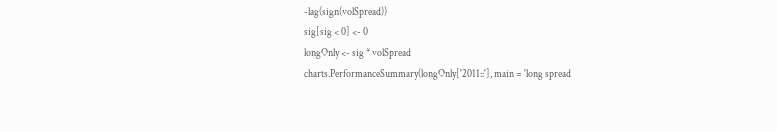-lag(sign(volSpread))
sig[sig < 0] <- 0
longOnly <- sig * volSpread
charts.PerformanceSummary(longOnly['2011::'], main = 'long spread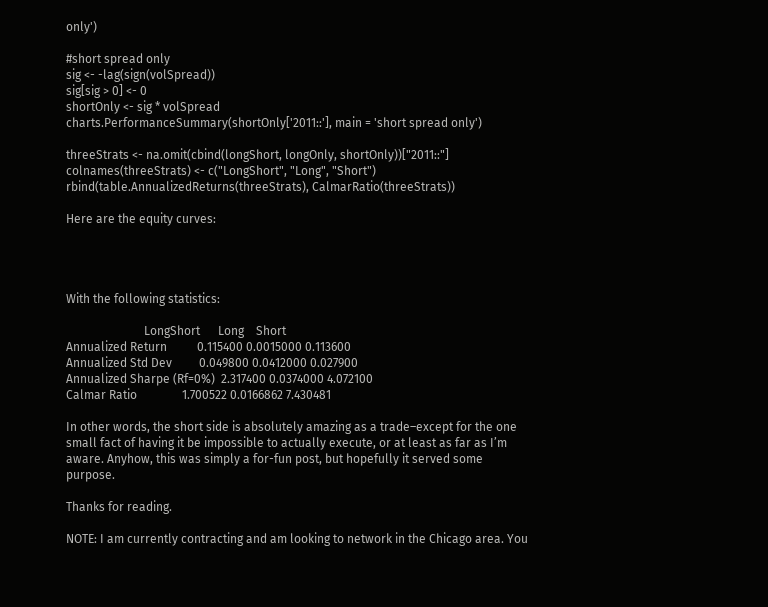only')

#short spread only
sig <- -lag(sign(volSpread))
sig[sig > 0] <- 0
shortOnly <- sig * volSpread
charts.PerformanceSummary(shortOnly['2011::'], main = 'short spread only')

threeStrats <- na.omit(cbind(longShort, longOnly, shortOnly))["2011::"]
colnames(threeStrats) <- c("LongShort", "Long", "Short")
rbind(table.AnnualizedReturns(threeStrats), CalmarRatio(threeStrats))

Here are the equity curves:




With the following statistics:

                          LongShort      Long    Short
Annualized Return          0.115400 0.0015000 0.113600
Annualized Std Dev         0.049800 0.0412000 0.027900
Annualized Sharpe (Rf=0%)  2.317400 0.0374000 4.072100
Calmar Ratio               1.700522 0.0166862 7.430481

In other words, the short side is absolutely amazing as a trade–except for the one small fact of having it be impossible to actually execute, or at least as far as I’m aware. Anyhow, this was simply a for-fun post, but hopefully it served some purpose.

Thanks for reading.

NOTE: I am currently contracting and am looking to network in the Chicago area. You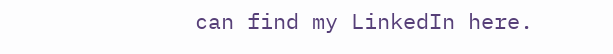can find my LinkedIn here.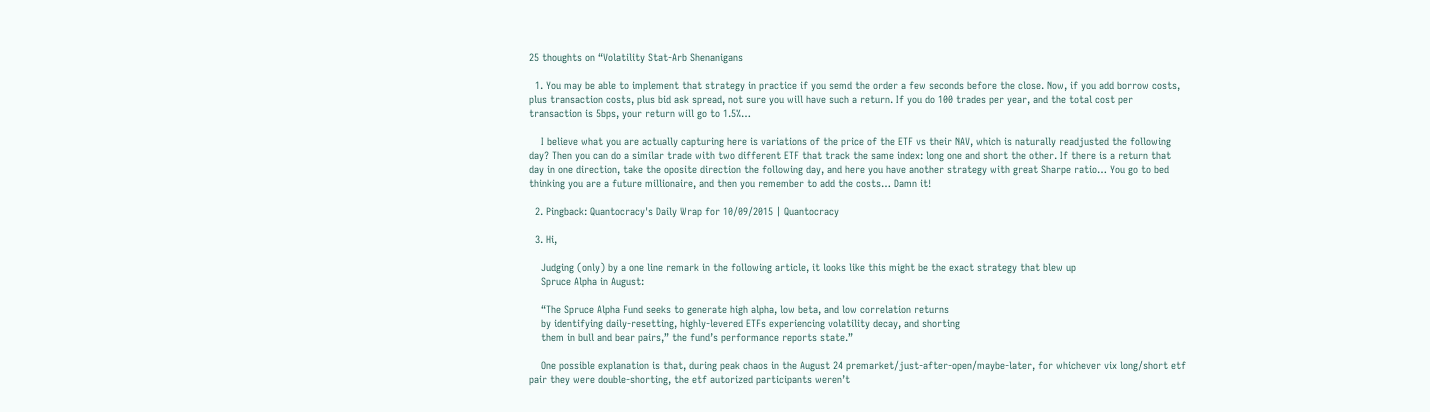25 thoughts on “Volatility Stat-Arb Shenanigans

  1. You may be able to implement that strategy in practice if you semd the order a few seconds before the close. Now, if you add borrow costs, plus transaction costs, plus bid ask spread, not sure you will have such a return. If you do 100 trades per year, and the total cost per transaction is 5bps, your return will go to 1.5%…

    I believe what you are actually capturing here is variations of the price of the ETF vs their NAV, which is naturally readjusted the following day? Then you can do a similar trade with two different ETF that track the same index: long one and short the other. If there is a return that day in one direction, take the oposite direction the following day, and here you have another strategy with great Sharpe ratio… You go to bed thinking you are a future millionaire, and then you remember to add the costs… Damn it!

  2. Pingback: Quantocracy's Daily Wrap for 10/09/2015 | Quantocracy

  3. Hi,

    Judging (only) by a one line remark in the following article, it looks like this might be the exact strategy that blew up
    Spruce Alpha in August:

    “The Spruce Alpha Fund seeks to generate high alpha, low beta, and low correlation returns
    by identifying daily-resetting, highly-levered ETFs experiencing volatility decay, and shorting
    them in bull and bear pairs,” the fund’s performance reports state.”

    One possible explanation is that, during peak chaos in the August 24 premarket/just-after-open/maybe-later, for whichever vix long/short etf pair they were double-shorting, the etf autorized participants weren’t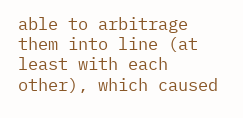able to arbitrage them into line (at least with each other), which caused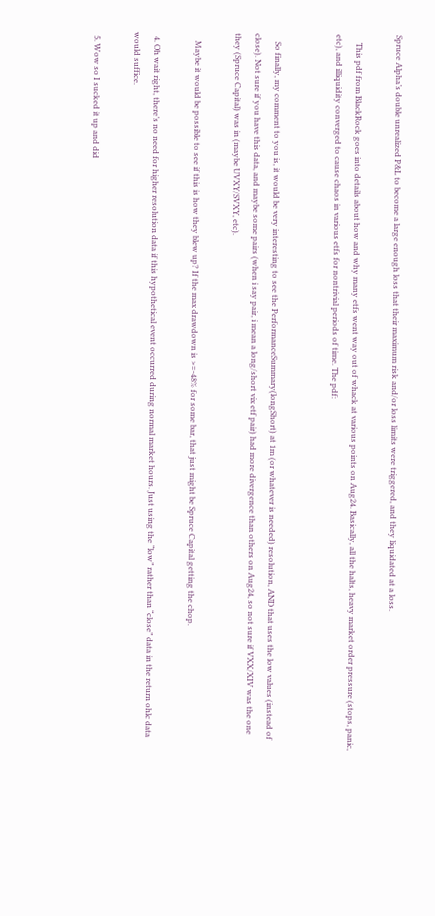Spruce Alpha’s double unrealized P&L to become a large enough loss that their maximum risk and/or loss limits were triggered, and they liquidated at a loss.

    This pdf from BlackRock goes into details about how and why many etfs went way out of whack at various points on Aug24. Basically, all the halts, heavy market order pressure (stops, panic, etc), and illiquidity converged to cause chaos in various etfs for nontrivial periods of time. The pdf:


    So finally, my comment to you is, it would be very interesting to see the PerformanceSummary(longShort) at 1m (or whatever is needed) resolution, AND that uses the low values (instead of close). Not sure if you have this data, and maybe some pairs (when i say pair, i mean a long/short vix etf pair) had more divergence than others on Aug24, so not sure if VXX/XIV was the one they (Spruce Capital) was in (maybe UVXY/SVXY, etc).

    Maybe it would be possible to see if this is how they blew up? If the max drawdown is >=-48% for some bar, that just might be Spruce Capital getting the chop.

  4. Oh wait right, there’s no need for higher resolution data if this hypothetical event occurred during normal market hours. Just using the “low” rather than “close” data in the return ohlc data would suffice.

  5. Wow so I sucked it up and did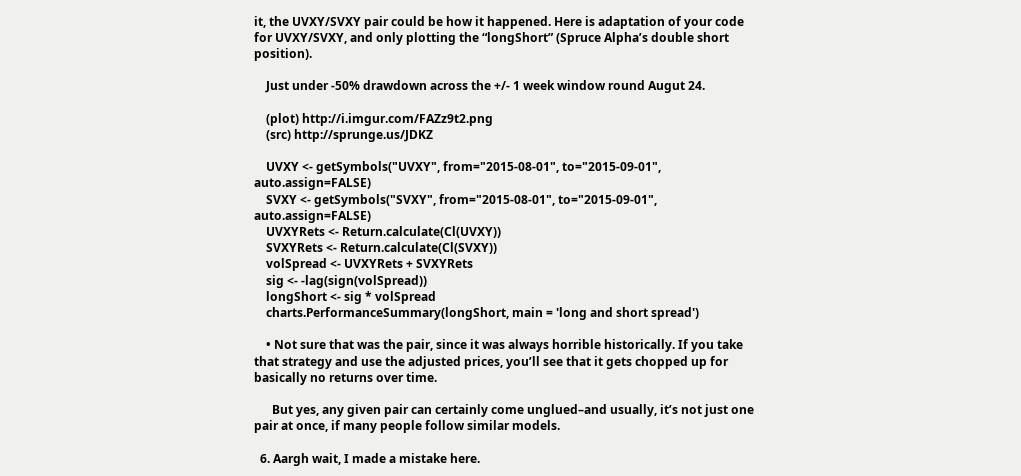it, the UVXY/SVXY pair could be how it happened. Here is adaptation of your code for UVXY/SVXY, and only plotting the “longShort” (Spruce Alpha’s double short position).

    Just under -50% drawdown across the +/- 1 week window round Augut 24.

    (plot) http://i.imgur.com/FAZz9t2.png
    (src) http://sprunge.us/JDKZ

    UVXY <- getSymbols("UVXY", from="2015-08-01", to="2015-09-01", auto.assign=FALSE)
    SVXY <- getSymbols("SVXY", from="2015-08-01", to="2015-09-01", auto.assign=FALSE)
    UVXYRets <- Return.calculate(Cl(UVXY))
    SVXYRets <- Return.calculate(Cl(SVXY))
    volSpread <- UVXYRets + SVXYRets
    sig <- -lag(sign(volSpread))
    longShort <- sig * volSpread
    charts.PerformanceSummary(longShort, main = 'long and short spread')

    • Not sure that was the pair, since it was always horrible historically. If you take that strategy and use the adjusted prices, you’ll see that it gets chopped up for basically no returns over time.

      But yes, any given pair can certainly come unglued–and usually, it’s not just one pair at once, if many people follow similar models.

  6. Aargh wait, I made a mistake here.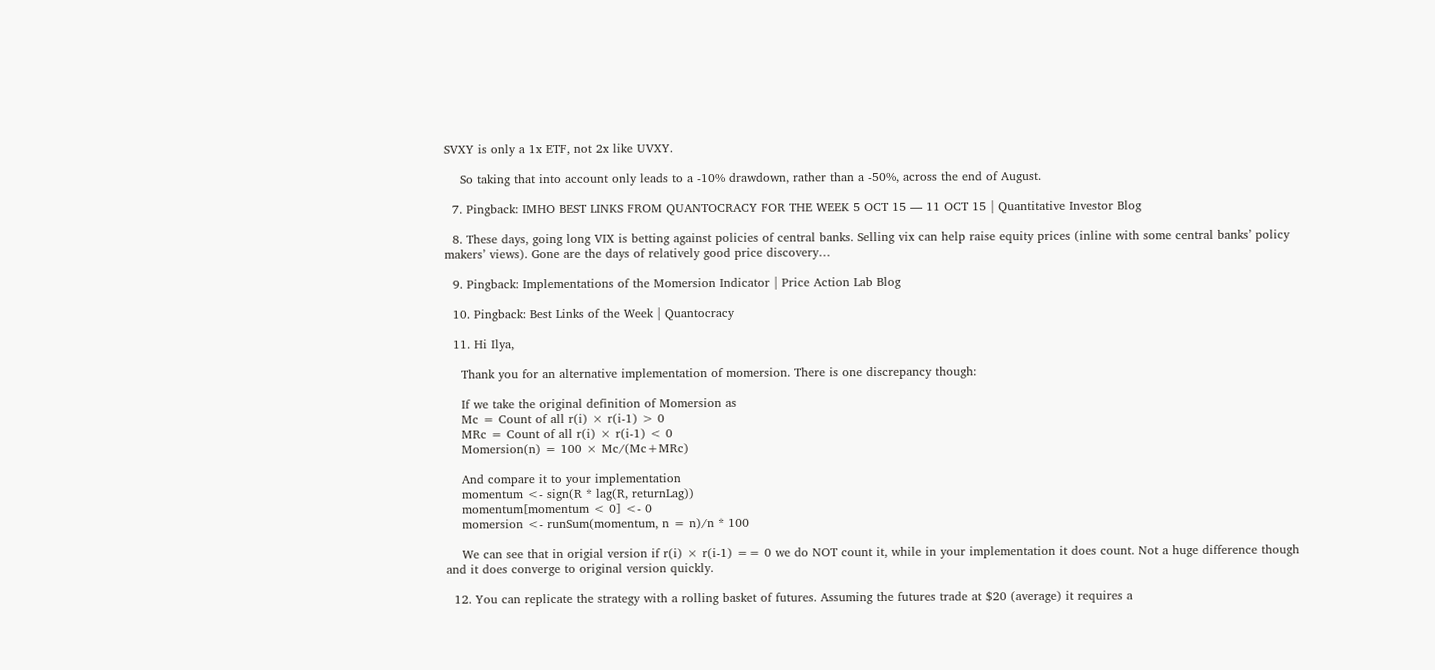SVXY is only a 1x ETF, not 2x like UVXY.

    So taking that into account only leads to a -10% drawdown, rather than a -50%, across the end of August.

  7. Pingback: IMHO BEST LINKS FROM QUANTOCRACY FOR THE WEEK 5 OCT 15 — 11 OCT 15 | Quantitative Investor Blog

  8. These days, going long VIX is betting against policies of central banks. Selling vix can help raise equity prices (inline with some central banks’ policy makers’ views). Gone are the days of relatively good price discovery…

  9. Pingback: Implementations of the Momersion Indicator | Price Action Lab Blog

  10. Pingback: Best Links of the Week | Quantocracy

  11. Hi Ilya,

    Thank you for an alternative implementation of momersion. There is one discrepancy though:

    If we take the original definition of Momersion as
    Mc = Count of all r(i) × r(i-1) > 0
    MRc = Count of all r(i) × r(i-1) < 0
    Momersion(n) = 100 × Mc/(Mc+MRc)

    And compare it to your implementation
    momentum <- sign(R * lag(R, returnLag))
    momentum[momentum < 0] <- 0
    momersion <- runSum(momentum, n = n)/n * 100

    We can see that in origial version if r(i) × r(i-1) == 0 we do NOT count it, while in your implementation it does count. Not a huge difference though and it does converge to original version quickly.

  12. You can replicate the strategy with a rolling basket of futures. Assuming the futures trade at $20 (average) it requires a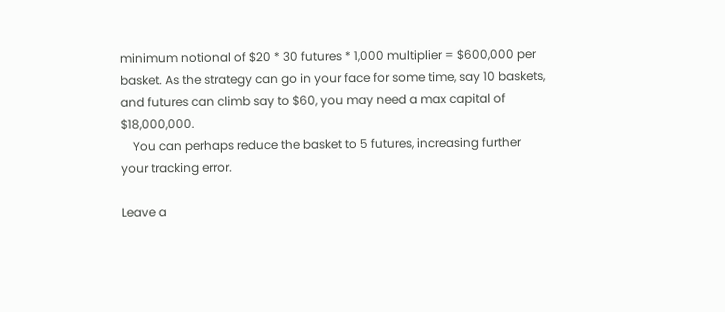minimum notional of $20 * 30 futures * 1,000 multiplier = $600,000 per basket. As the strategy can go in your face for some time, say 10 baskets, and futures can climb say to $60, you may need a max capital of $18,000,000.
    You can perhaps reduce the basket to 5 futures, increasing further your tracking error.

Leave a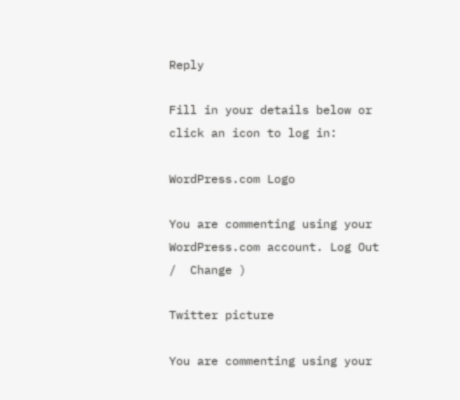Reply

Fill in your details below or click an icon to log in:

WordPress.com Logo

You are commenting using your WordPress.com account. Log Out /  Change )

Twitter picture

You are commenting using your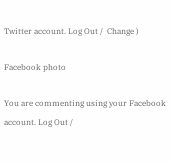Twitter account. Log Out /  Change )

Facebook photo

You are commenting using your Facebook account. Log Out /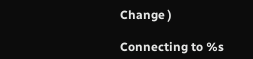Change )

Connecting to %s